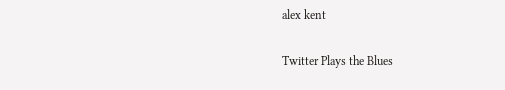alex kent

Twitter Plays the Blues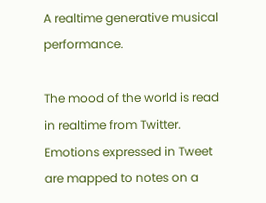A realtime generative musical performance.

The mood of the world is read in realtime from Twitter. Emotions expressed in Tweet are mapped to notes on a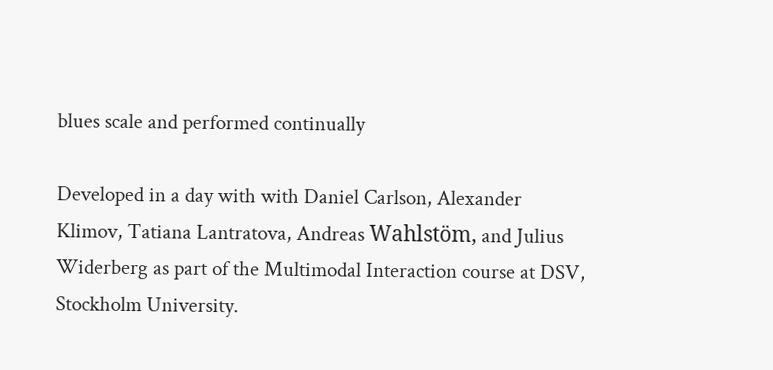blues scale and performed continually

Developed in a day with with Daniel Carlson, Alexander Klimov, Tatiana Lantratova, Andreas Wahlstöm, and Julius Widerberg as part of the Multimodal Interaction course at DSV, Stockholm University.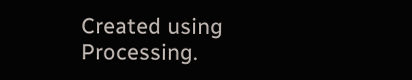Created using Processing.